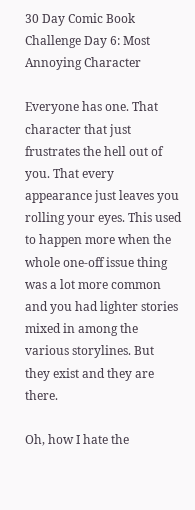30 Day Comic Book Challenge Day 6: Most Annoying Character

Everyone has one. That character that just frustrates the hell out of you. That every appearance just leaves you rolling your eyes. This used to happen more when the whole one-off issue thing was a lot more common and you had lighter stories mixed in among the various storylines. But they exist and they are there.

Oh, how I hate the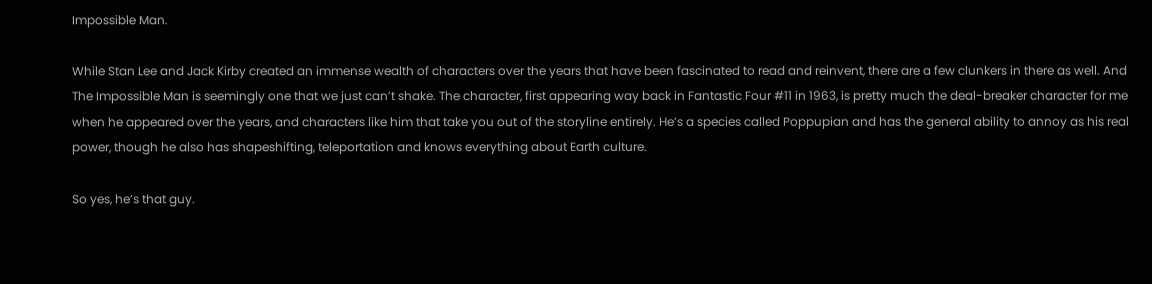Impossible Man.

While Stan Lee and Jack Kirby created an immense wealth of characters over the years that have been fascinated to read and reinvent, there are a few clunkers in there as well. And The Impossible Man is seemingly one that we just can’t shake. The character, first appearing way back in Fantastic Four #11 in 1963, is pretty much the deal-breaker character for me when he appeared over the years, and characters like him that take you out of the storyline entirely. He’s a species called Poppupian and has the general ability to annoy as his real power, though he also has shapeshifting, teleportation and knows everything about Earth culture.

So yes, he’s that guy.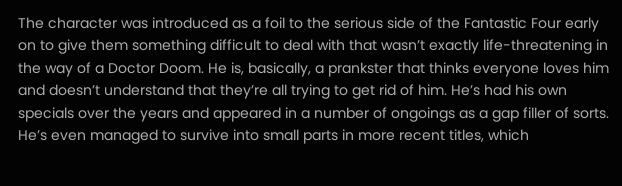The character was introduced as a foil to the serious side of the Fantastic Four early on to give them something difficult to deal with that wasn’t exactly life-threatening in the way of a Doctor Doom. He is, basically, a prankster that thinks everyone loves him and doesn’t understand that they’re all trying to get rid of him. He’s had his own specials over the years and appeared in a number of ongoings as a gap filler of sorts. He’s even managed to survive into small parts in more recent titles, which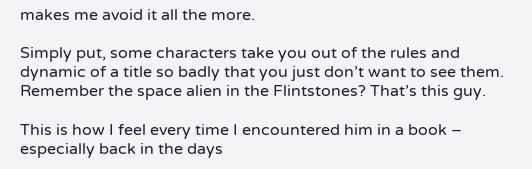makes me avoid it all the more.

Simply put, some characters take you out of the rules and dynamic of a title so badly that you just don’t want to see them. Remember the space alien in the Flintstones? That’s this guy.

This is how I feel every time I encountered him in a book – especially back in the days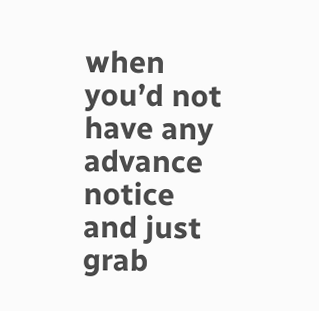when you’d not have any advance notice and just grab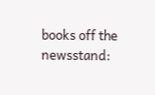books off the newsstand: